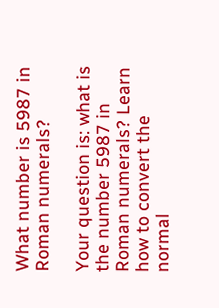What number is 5987 in Roman numerals?

Your question is: what is the number 5987 in Roman numerals? Learn how to convert the normal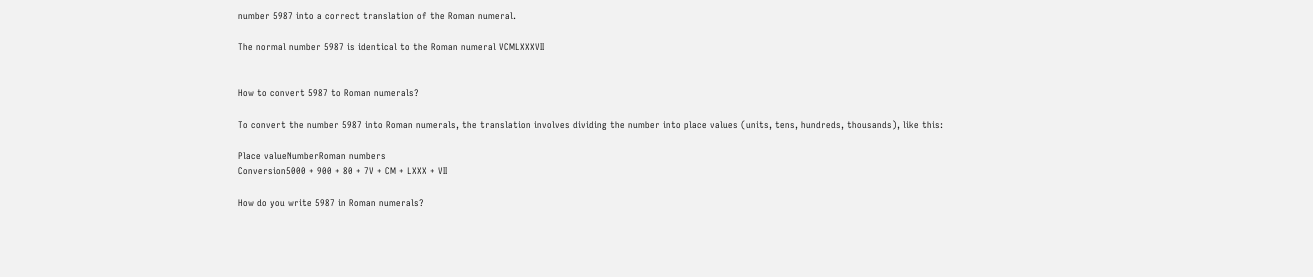number 5987 into a correct translation of the Roman numeral.

The normal number 5987 is identical to the Roman numeral VCMLXXXVII


How to convert 5987 to Roman numerals?

To convert the number 5987 into Roman numerals, the translation involves dividing the number into place values (units, tens, hundreds, thousands), like this:

Place valueNumberRoman numbers
Conversion5000 + 900 + 80 + 7V + CM + LXXX + VII

How do you write 5987 in Roman numerals?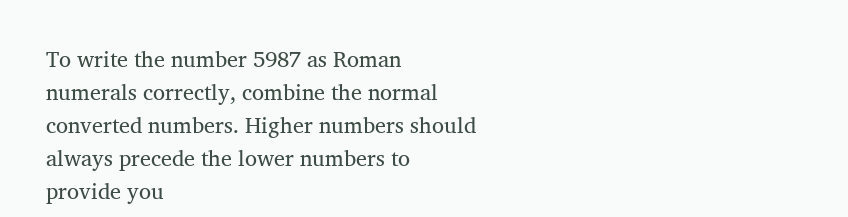To write the number 5987 as Roman numerals correctly, combine the normal converted numbers. Higher numbers should always precede the lower numbers to provide you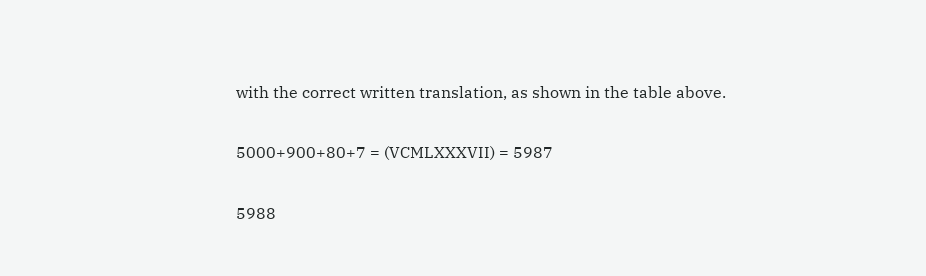with the correct written translation, as shown in the table above.

5000+900+80+7 = (VCMLXXXVII) = 5987

5988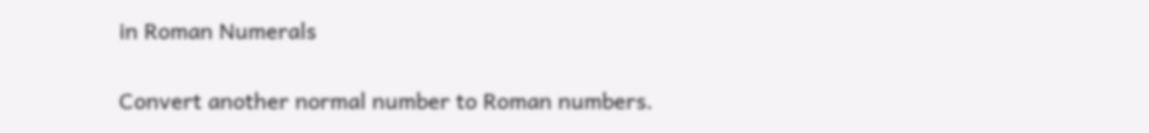in Roman Numerals

Convert another normal number to Roman numbers.